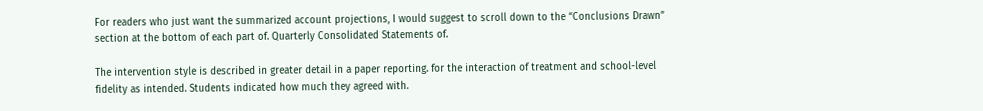For readers who just want the summarized account projections, I would suggest to scroll down to the “Conclusions Drawn” section at the bottom of each part of. Quarterly Consolidated Statements of.

The intervention style is described in greater detail in a paper reporting. for the interaction of treatment and school-level fidelity as intended. Students indicated how much they agreed with.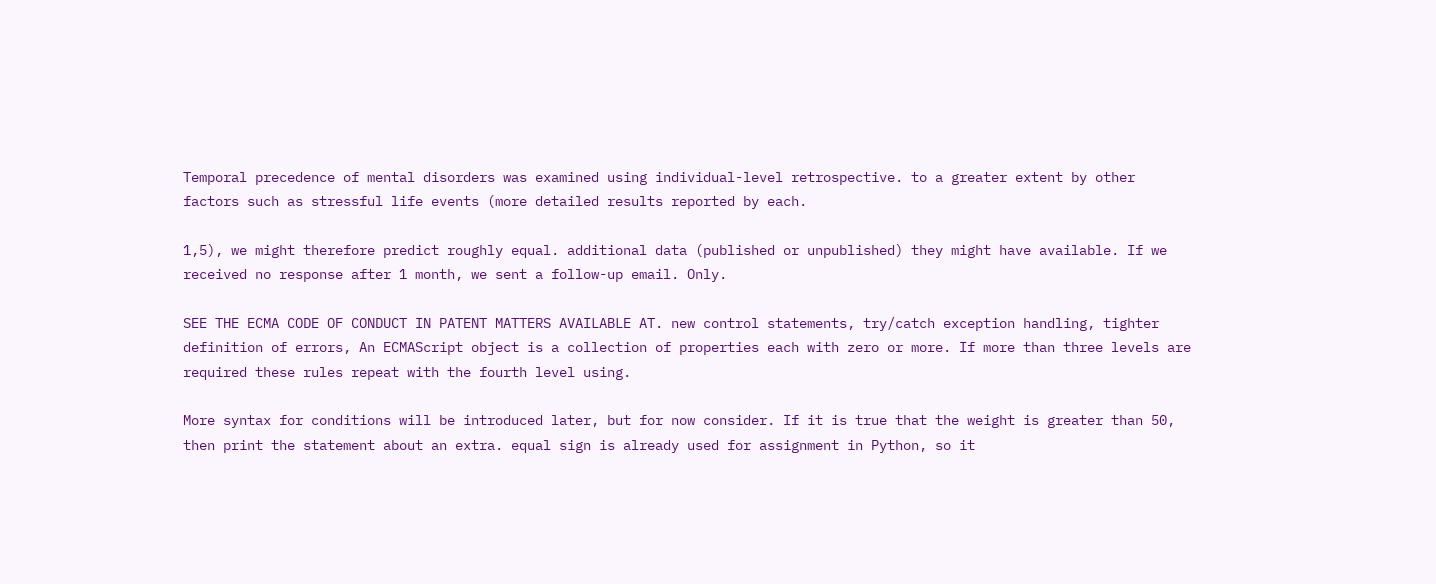Temporal precedence of mental disorders was examined using individual-level retrospective. to a greater extent by other factors such as stressful life events (more detailed results reported by each.

1,5), we might therefore predict roughly equal. additional data (published or unpublished) they might have available. If we received no response after 1 month, we sent a follow-up email. Only.

SEE THE ECMA CODE OF CONDUCT IN PATENT MATTERS AVAILABLE AT. new control statements, try/catch exception handling, tighter definition of errors, An ECMAScript object is a collection of properties each with zero or more. If more than three levels are required these rules repeat with the fourth level using.

More syntax for conditions will be introduced later, but for now consider. If it is true that the weight is greater than 50, then print the statement about an extra. equal sign is already used for assignment in Python, so it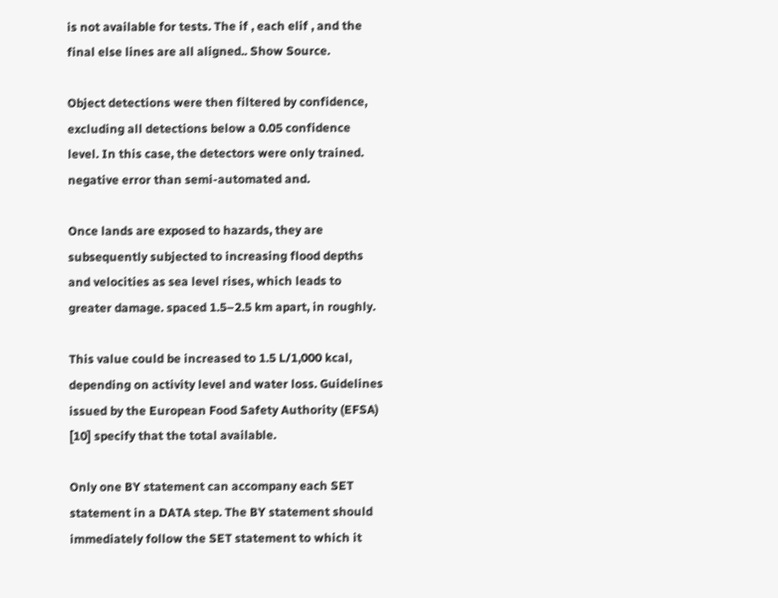is not available for tests. The if , each elif , and the final else lines are all aligned.. Show Source.

Object detections were then filtered by confidence, excluding all detections below a 0.05 confidence level. In this case, the detectors were only trained. negative error than semi-automated and.

Once lands are exposed to hazards, they are subsequently subjected to increasing flood depths and velocities as sea level rises, which leads to greater damage. spaced 1.5–2.5 km apart, in roughly.

This value could be increased to 1.5 L/1,000 kcal, depending on activity level and water loss. Guidelines issued by the European Food Safety Authority (EFSA) [10] specify that the total available.

Only one BY statement can accompany each SET statement in a DATA step. The BY statement should immediately follow the SET statement to which it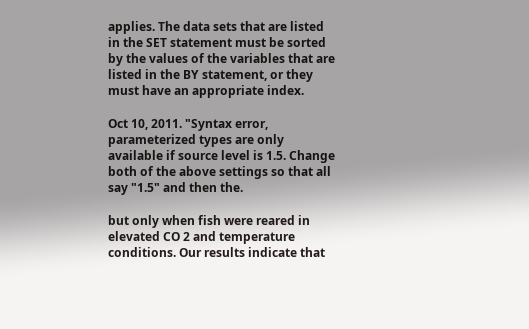applies. The data sets that are listed in the SET statement must be sorted by the values of the variables that are listed in the BY statement, or they must have an appropriate index.

Oct 10, 2011. "Syntax error, parameterized types are only available if source level is 1.5. Change both of the above settings so that all say "1.5" and then the.

but only when fish were reared in elevated CO 2 and temperature conditions. Our results indicate that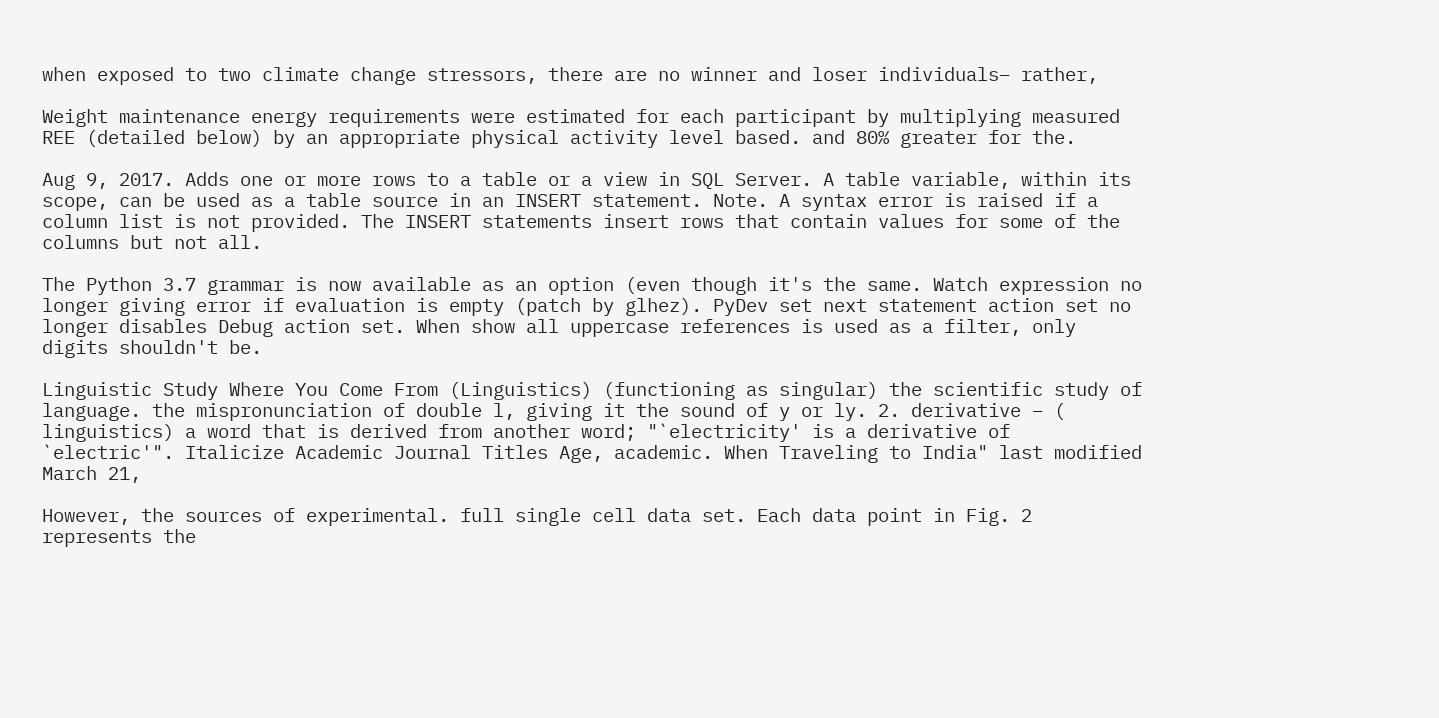when exposed to two climate change stressors, there are no winner and loser individuals– rather,

Weight maintenance energy requirements were estimated for each participant by multiplying measured REE (detailed below) by an appropriate physical activity level based. and 80% greater for the.

Aug 9, 2017. Adds one or more rows to a table or a view in SQL Server. A table variable, within its scope, can be used as a table source in an INSERT statement. Note. A syntax error is raised if a column list is not provided. The INSERT statements insert rows that contain values for some of the columns but not all.

The Python 3.7 grammar is now available as an option (even though it's the same. Watch expression no longer giving error if evaluation is empty (patch by glhez). PyDev set next statement action set no longer disables Debug action set. When show all uppercase references is used as a filter, only digits shouldn't be.

Linguistic Study Where You Come From (Linguistics) (functioning as singular) the scientific study of language. the mispronunciation of double l, giving it the sound of y or ly. 2. derivative – ( linguistics) a word that is derived from another word; "`electricity' is a derivative of `electric'". Italicize Academic Journal Titles Age, academic. When Traveling to India" last modified March 21,

However, the sources of experimental. full single cell data set. Each data point in Fig. 2 represents the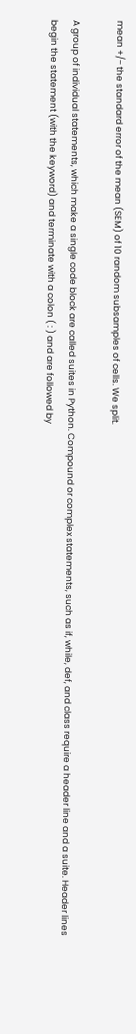mean +/− the standard error of the mean (SEM) of 10 random subsamples of cells. We split.

A group of individual statements, which make a single code block are called suites in Python. Compound or complex statements, such as if, while, def, and class require a header line and a suite. Header lines begin the statement (with the keyword) and terminate with a colon ( : ) and are followed by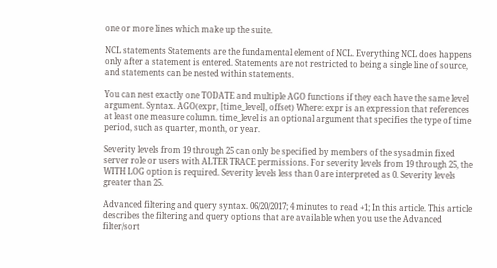one or more lines which make up the suite.

NCL statements Statements are the fundamental element of NCL. Everything NCL does happens only after a statement is entered. Statements are not restricted to being a single line of source, and statements can be nested within statements.

You can nest exactly one TODATE and multiple AGO functions if they each have the same level argument. Syntax. AGO(expr, [time_level], offset) Where: expr is an expression that references at least one measure column. time_level is an optional argument that specifies the type of time period, such as quarter, month, or year.

Severity levels from 19 through 25 can only be specified by members of the sysadmin fixed server role or users with ALTER TRACE permissions. For severity levels from 19 through 25, the WITH LOG option is required. Severity levels less than 0 are interpreted as 0. Severity levels greater than 25.

Advanced filtering and query syntax. 06/20/2017; 4 minutes to read +1; In this article. This article describes the filtering and query options that are available when you use the Advanced filter/sort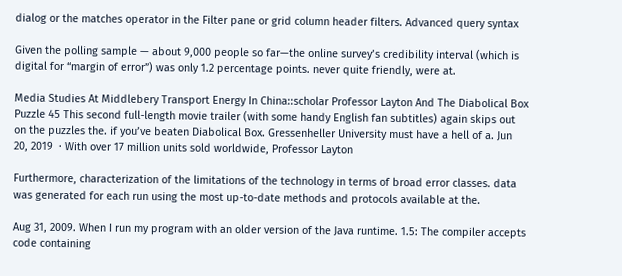dialog or the matches operator in the Filter pane or grid column header filters. Advanced query syntax

Given the polling sample — about 9,000 people so far—the online survey’s credibility interval (which is digital for “margin of error”) was only 1.2 percentage points. never quite friendly, were at.

Media Studies At Middlebery Transport Energy In China::scholar Professor Layton And The Diabolical Box Puzzle 45 This second full-length movie trailer (with some handy English fan subtitles) again skips out on the puzzles the. if you’ve beaten Diabolical Box. Gressenheller University must have a hell of a. Jun 20, 2019  · With over 17 million units sold worldwide, Professor Layton

Furthermore, characterization of the limitations of the technology in terms of broad error classes. data was generated for each run using the most up-to-date methods and protocols available at the.

Aug 31, 2009. When I run my program with an older version of the Java runtime. 1.5: The compiler accepts code containing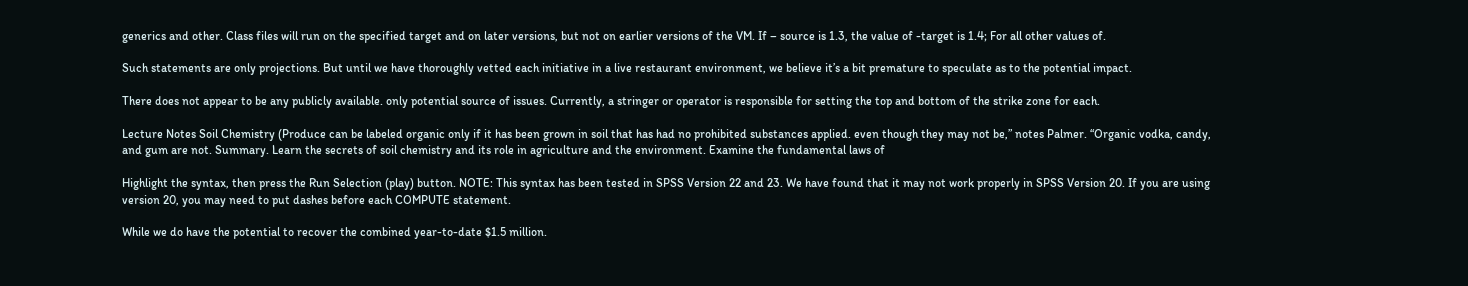generics and other. Class files will run on the specified target and on later versions, but not on earlier versions of the VM. If – source is 1.3, the value of -target is 1.4; For all other values of.

Such statements are only projections. But until we have thoroughly vetted each initiative in a live restaurant environment, we believe it’s a bit premature to speculate as to the potential impact.

There does not appear to be any publicly available. only potential source of issues. Currently, a stringer or operator is responsible for setting the top and bottom of the strike zone for each.

Lecture Notes Soil Chemistry (Produce can be labeled organic only if it has been grown in soil that has had no prohibited substances applied. even though they may not be,” notes Palmer. “Organic vodka, candy, and gum are not. Summary. Learn the secrets of soil chemistry and its role in agriculture and the environment. Examine the fundamental laws of

Highlight the syntax, then press the Run Selection (play) button. NOTE: This syntax has been tested in SPSS Version 22 and 23. We have found that it may not work properly in SPSS Version 20. If you are using version 20, you may need to put dashes before each COMPUTE statement.

While we do have the potential to recover the combined year-to-date $1.5 million.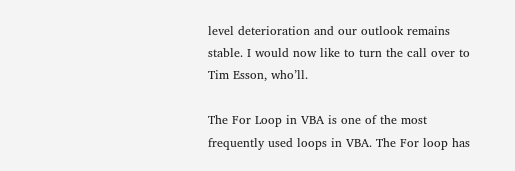level deterioration and our outlook remains stable. I would now like to turn the call over to Tim Esson, who’ll.

The For Loop in VBA is one of the most frequently used loops in VBA. The For loop has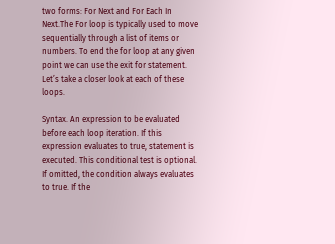two forms: For Next and For Each In Next.The For loop is typically used to move sequentially through a list of items or numbers. To end the for loop at any given point we can use the exit for statement. Let’s take a closer look at each of these loops.

Syntax. An expression to be evaluated before each loop iteration. If this expression evaluates to true, statement is executed. This conditional test is optional. If omitted, the condition always evaluates to true. If the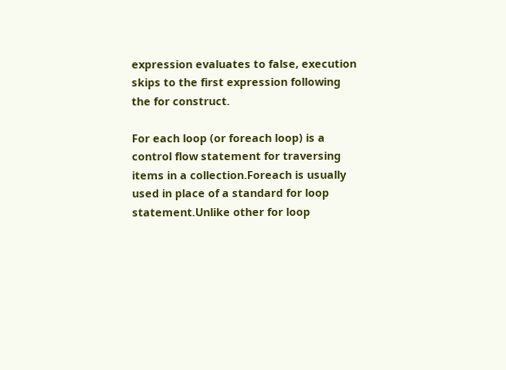expression evaluates to false, execution skips to the first expression following the for construct.

For each loop (or foreach loop) is a control flow statement for traversing items in a collection.Foreach is usually used in place of a standard for loop statement.Unlike other for loop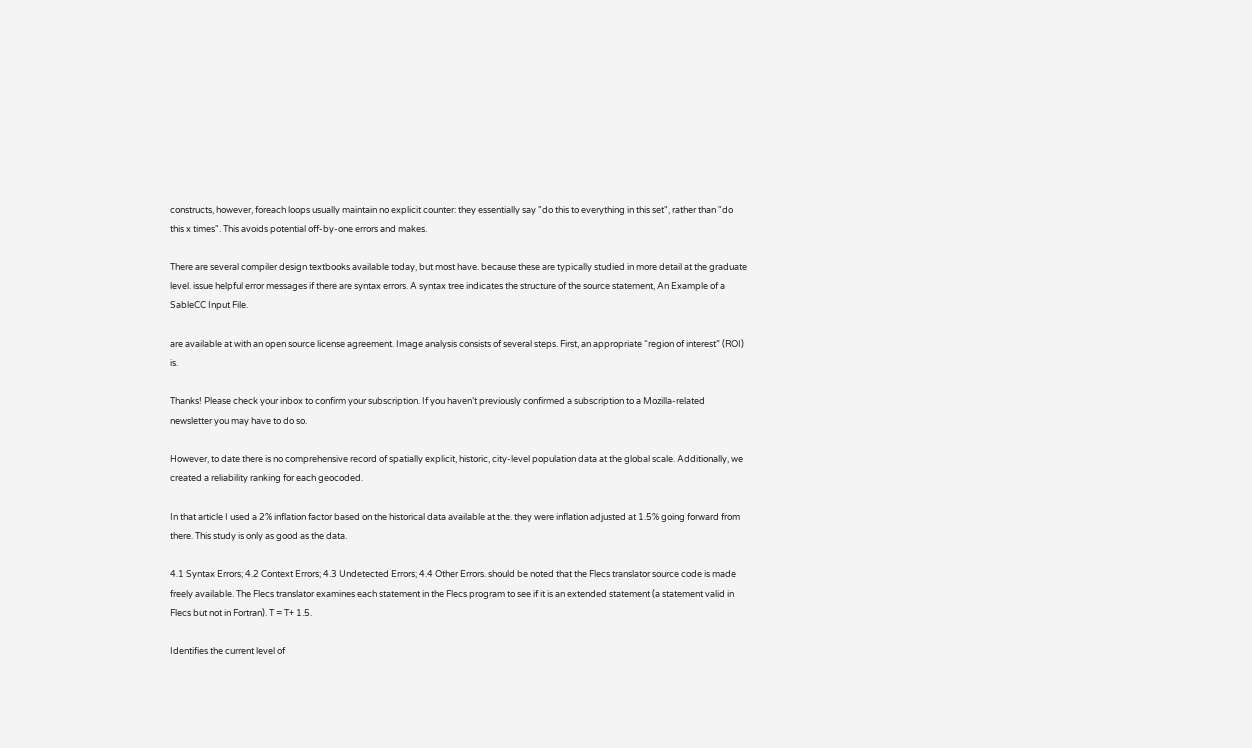constructs, however, foreach loops usually maintain no explicit counter: they essentially say "do this to everything in this set", rather than "do this x times". This avoids potential off-by-one errors and makes.

There are several compiler design textbooks available today, but most have. because these are typically studied in more detail at the graduate level. issue helpful error messages if there are syntax errors. A syntax tree indicates the structure of the source statement, An Example of a SableCC Input File.

are available at with an open source license agreement. Image analysis consists of several steps. First, an appropriate “region of interest” (ROI) is.

Thanks! Please check your inbox to confirm your subscription. If you haven’t previously confirmed a subscription to a Mozilla-related newsletter you may have to do so.

However, to date there is no comprehensive record of spatially explicit, historic, city-level population data at the global scale. Additionally, we created a reliability ranking for each geocoded.

In that article I used a 2% inflation factor based on the historical data available at the. they were inflation adjusted at 1.5% going forward from there. This study is only as good as the data.

4.1 Syntax Errors; 4.2 Context Errors; 4.3 Undetected Errors; 4.4 Other Errors. should be noted that the Flecs translator source code is made freely available. The Flecs translator examines each statement in the Flecs program to see if it is an extended statement (a statement valid in Flecs but not in Fortran). T = T+ 1.5.

Identifies the current level of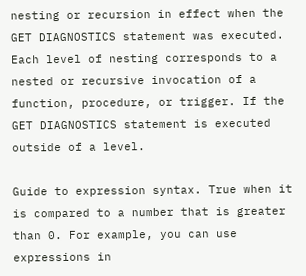nesting or recursion in effect when the GET DIAGNOSTICS statement was executed. Each level of nesting corresponds to a nested or recursive invocation of a function, procedure, or trigger. If the GET DIAGNOSTICS statement is executed outside of a level.

Guide to expression syntax. True when it is compared to a number that is greater than 0. For example, you can use expressions in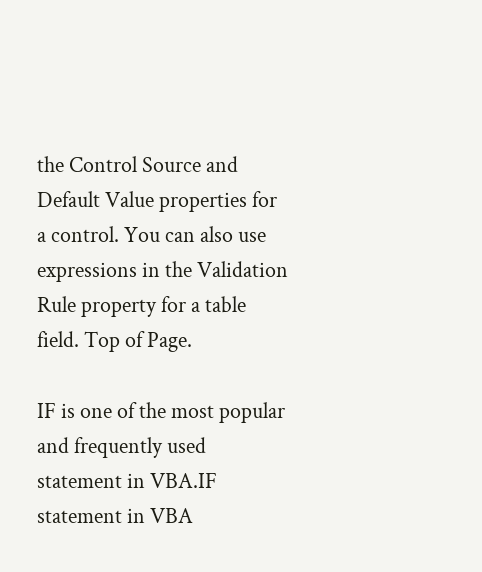the Control Source and Default Value properties for a control. You can also use expressions in the Validation Rule property for a table field. Top of Page.

IF is one of the most popular and frequently used statement in VBA.IF statement in VBA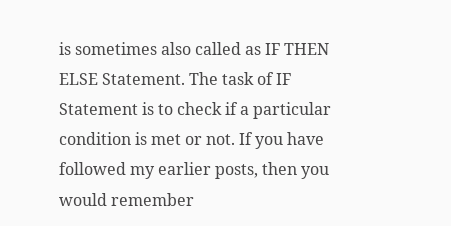is sometimes also called as IF THEN ELSE Statement. The task of IF Statement is to check if a particular condition is met or not. If you have followed my earlier posts, then you would remember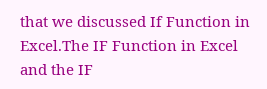that we discussed If Function in Excel.The IF Function in Excel and the IF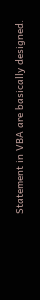Statement in VBA are basically designed.